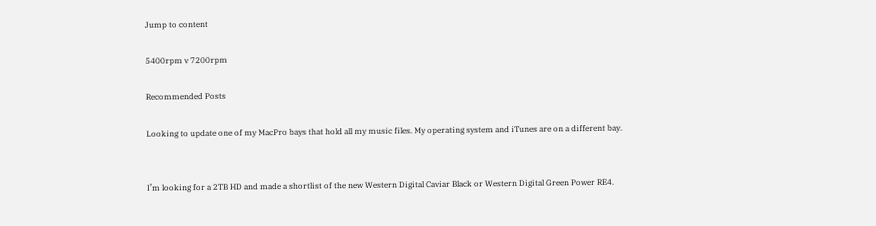Jump to content

5400rpm v 7200rpm

Recommended Posts

Looking to update one of my MacPro bays that hold all my music files. My operating system and iTunes are on a different bay.


I’m looking for a 2TB HD and made a shortlist of the new Western Digital Caviar Black or Western Digital Green Power RE4.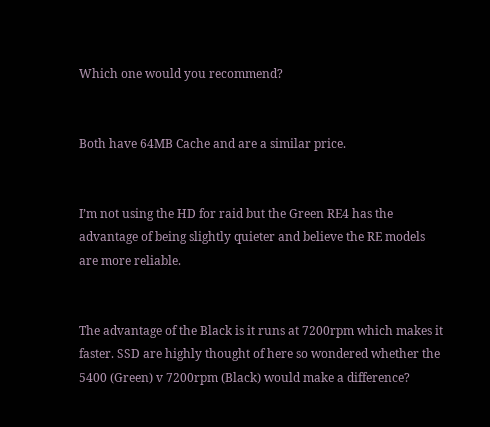Which one would you recommend?


Both have 64MB Cache and are a similar price.


I’m not using the HD for raid but the Green RE4 has the advantage of being slightly quieter and believe the RE models are more reliable.


The advantage of the Black is it runs at 7200rpm which makes it faster. SSD are highly thought of here so wondered whether the 5400 (Green) v 7200rpm (Black) would make a difference?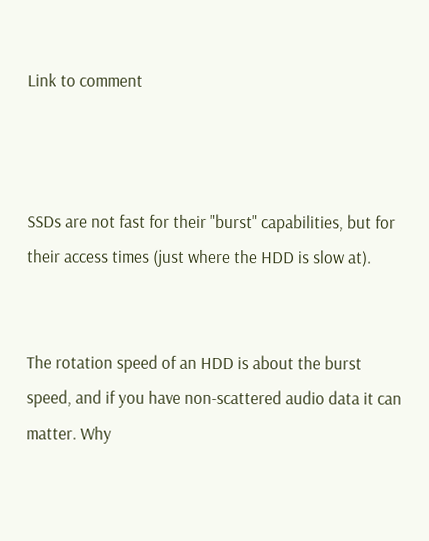Link to comment



SSDs are not fast for their "burst" capabilities, but for their access times (just where the HDD is slow at).


The rotation speed of an HDD is about the burst speed, and if you have non-scattered audio data it can matter. Why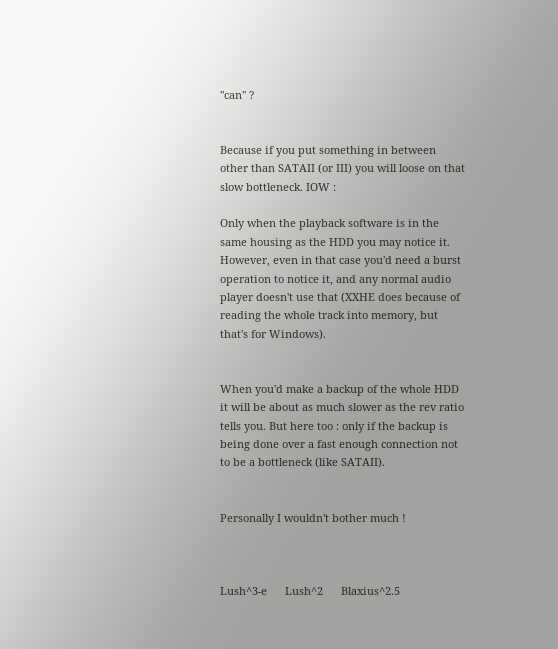"can" ?


Because if you put something in between other than SATAII (or III) you will loose on that slow bottleneck. IOW :

Only when the playback software is in the same housing as the HDD you may notice it. However, even in that case you'd need a burst operation to notice it, and any normal audio player doesn't use that (XXHE does because of reading the whole track into memory, but that's for Windows).


When you'd make a backup of the whole HDD it will be about as much slower as the rev ratio tells you. But here too : only if the backup is being done over a fast enough connection not to be a bottleneck (like SATAII).


Personally I wouldn't bother much !



Lush^3-e      Lush^2      Blaxius^2.5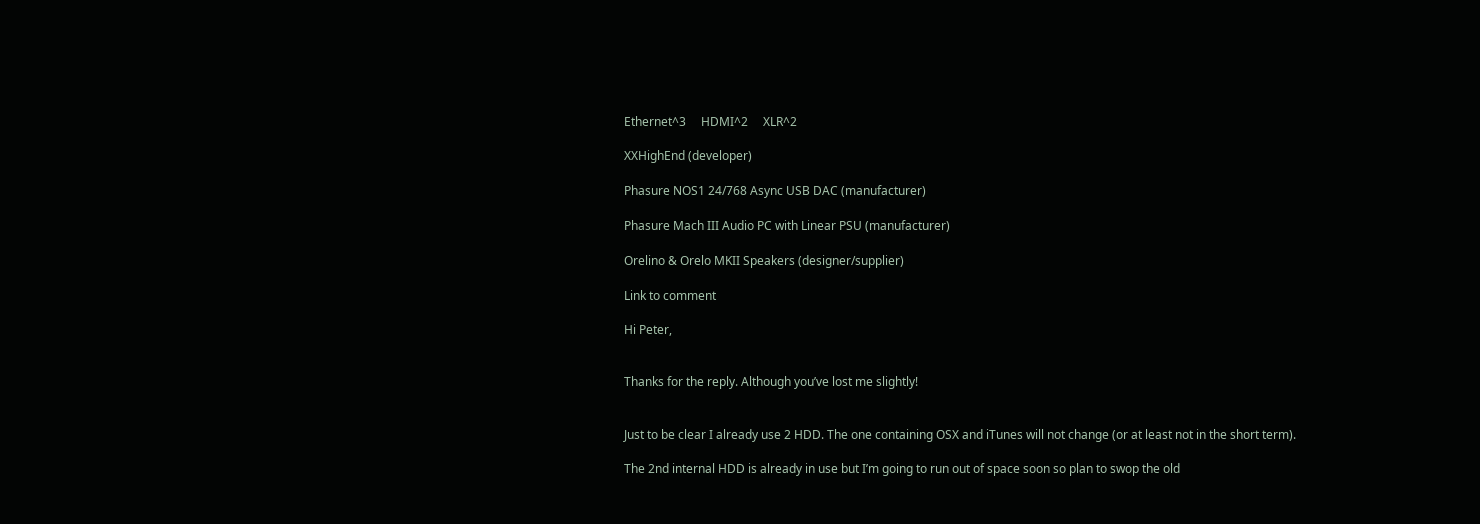Ethernet^3     HDMI^2     XLR^2

XXHighEnd (developer)

Phasure NOS1 24/768 Async USB DAC (manufacturer)

Phasure Mach III Audio PC with Linear PSU (manufacturer)

Orelino & Orelo MKII Speakers (designer/supplier)

Link to comment

Hi Peter,


Thanks for the reply. Although you’ve lost me slightly!


Just to be clear I already use 2 HDD. The one containing OSX and iTunes will not change (or at least not in the short term).

The 2nd internal HDD is already in use but I’m going to run out of space soon so plan to swop the old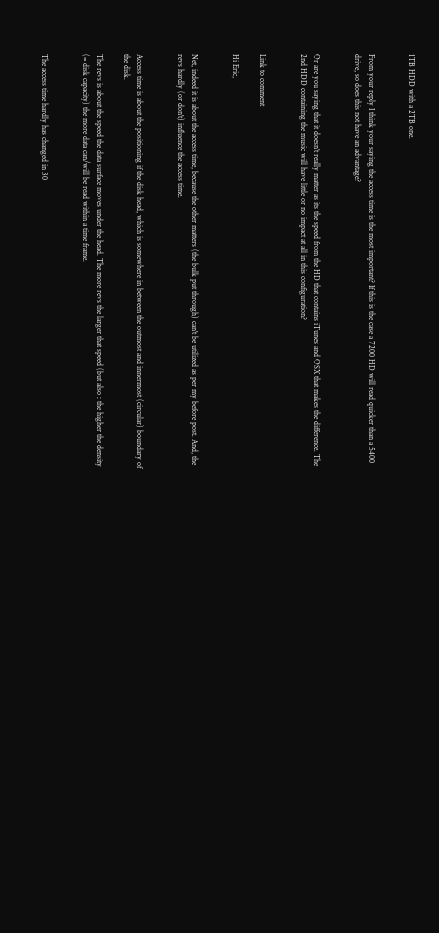1TB HDD with a 2TB one.


From your reply I think your saying the access time is the most important? If this is the case a 7200 HD will read quicker than a 5400 drive, so does this not have an advantage?


Or are you saying that it doesn’t really matter as its the speed from the HD that contains iTunes and OSX that makes the difference. The 2nd HDD containing the music will have little or no impact at all in this configuration?


Link to comment

Hi Eric,


Net, indeed it is about the access time, because the other matters (the bulk put through) can't be utilized as per my before post. And, the revs hardly (or don't) influence the access time.


Access time is about the positioning if the disk head, which is somewhere in between the outmost and innermost (circular) boundary of the disk.

The revs is about the speed the data surface moves under the head. The more revs the larger that speed (but also : the higher the density (= disk capacity) the more data can/will be read within a time frame.


The access time hardly has changed in 30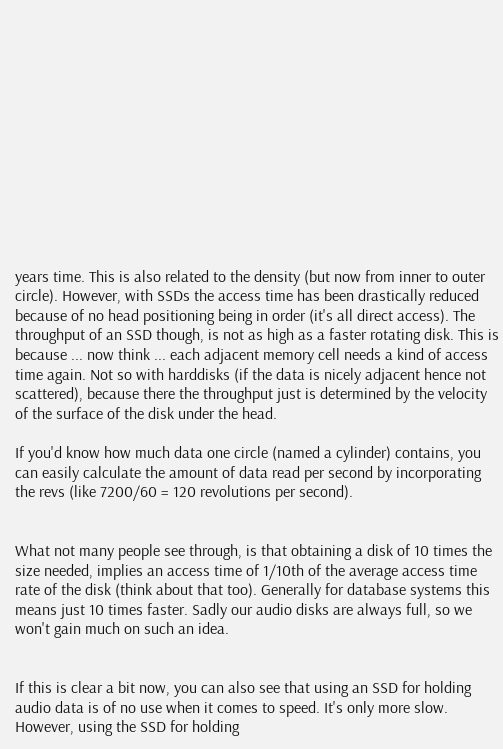years time. This is also related to the density (but now from inner to outer circle). However, with SSDs the access time has been drastically reduced because of no head positioning being in order (it's all direct access). The throughput of an SSD though, is not as high as a faster rotating disk. This is because ... now think ... each adjacent memory cell needs a kind of access time again. Not so with harddisks (if the data is nicely adjacent hence not scattered), because there the throughput just is determined by the velocity of the surface of the disk under the head.

If you'd know how much data one circle (named a cylinder) contains, you can easily calculate the amount of data read per second by incorporating the revs (like 7200/60 = 120 revolutions per second).


What not many people see through, is that obtaining a disk of 10 times the size needed, implies an access time of 1/10th of the average access time rate of the disk (think about that too). Generally for database systems this means just 10 times faster. Sadly our audio disks are always full, so we won't gain much on such an idea.


If this is clear a bit now, you can also see that using an SSD for holding audio data is of no use when it comes to speed. It's only more slow. However, using the SSD for holding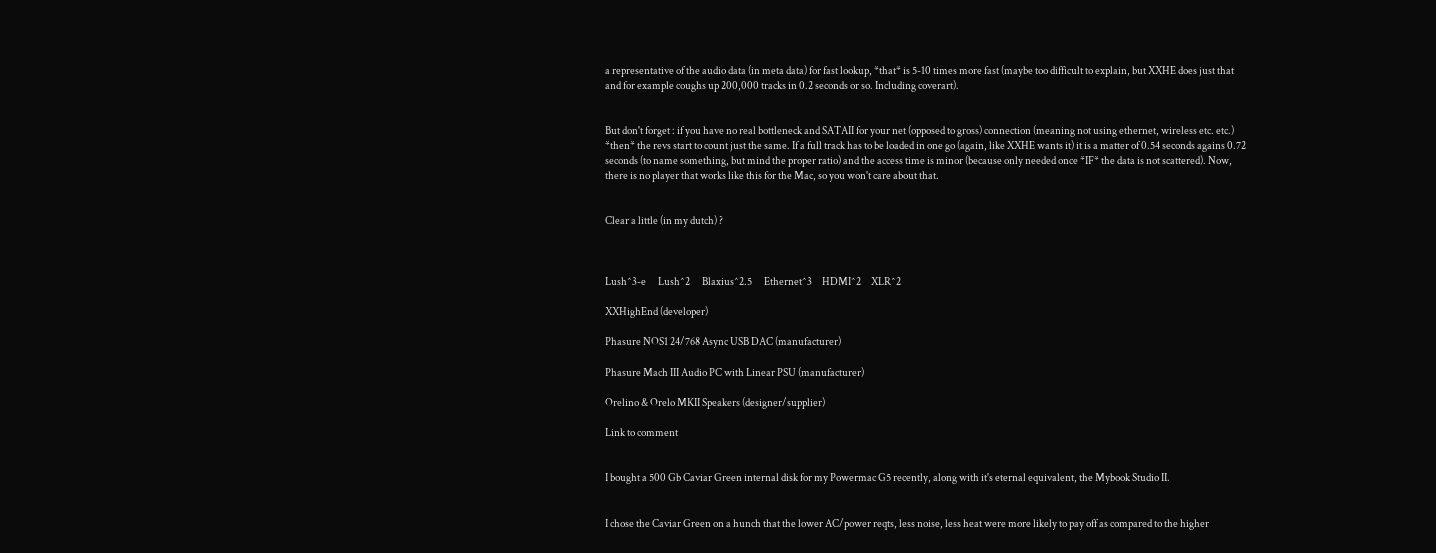a representative of the audio data (in meta data) for fast lookup, *that* is 5-10 times more fast (maybe too difficult to explain, but XXHE does just that and for example coughs up 200,000 tracks in 0.2 seconds or so. Including coverart).


But don't forget : if you have no real bottleneck and SATAII for your net (opposed to gross) connection (meaning not using ethernet, wireless etc. etc.) *then* the revs start to count just the same. If a full track has to be loaded in one go (again, like XXHE wants it) it is a matter of 0.54 seconds agains 0.72 seconds (to name something, but mind the proper ratio) and the access time is minor (because only needed once *IF* the data is not scattered). Now, there is no player that works like this for the Mac, so you won't care about that.


Clear a little (in my dutch) ?



Lush^3-e      Lush^2      Blaxius^2.5      Ethernet^3     HDMI^2     XLR^2

XXHighEnd (developer)

Phasure NOS1 24/768 Async USB DAC (manufacturer)

Phasure Mach III Audio PC with Linear PSU (manufacturer)

Orelino & Orelo MKII Speakers (designer/supplier)

Link to comment


I bought a 500 Gb Caviar Green internal disk for my Powermac G5 recently, along with it's eternal equivalent, the Mybook Studio II.


I chose the Caviar Green on a hunch that the lower AC/power reqts, less noise, less heat were more likely to pay off as compared to the higher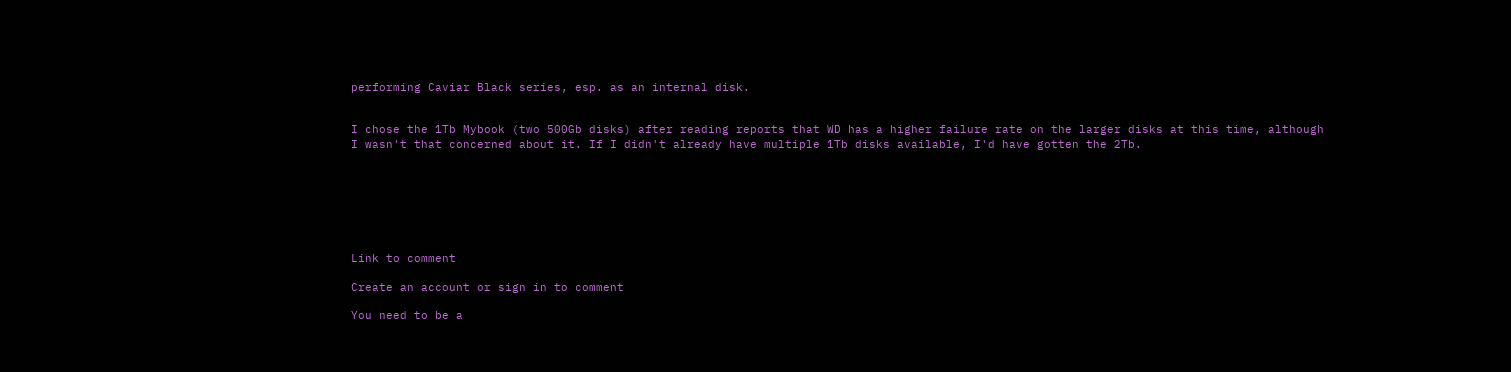performing Caviar Black series, esp. as an internal disk.


I chose the 1Tb Mybook (two 500Gb disks) after reading reports that WD has a higher failure rate on the larger disks at this time, although I wasn't that concerned about it. If I didn't already have multiple 1Tb disks available, I'd have gotten the 2Tb.







Link to comment

Create an account or sign in to comment

You need to be a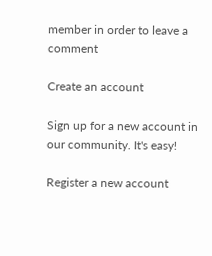member in order to leave a comment

Create an account

Sign up for a new account in our community. It's easy!

Register a new account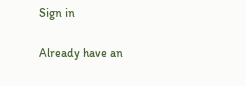Sign in

Already have an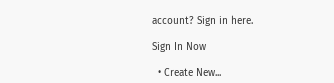account? Sign in here.

Sign In Now

  • Create New...